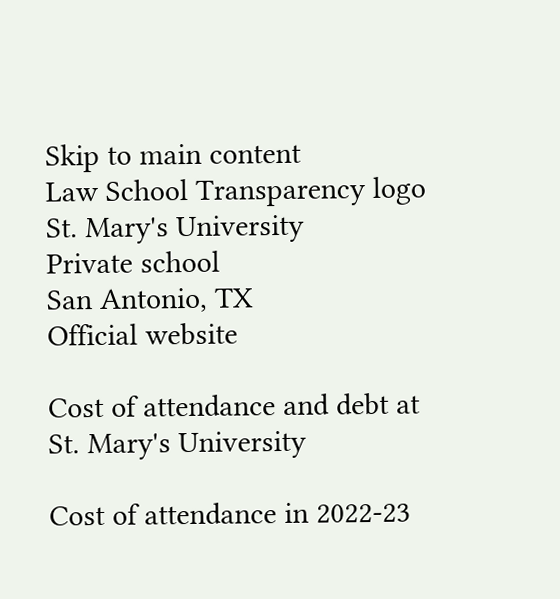Skip to main content
Law School Transparency logo
St. Mary's University
Private school
San Antonio, TX
Official website

Cost of attendance and debt at St. Mary's University

Cost of attendance in 2022-23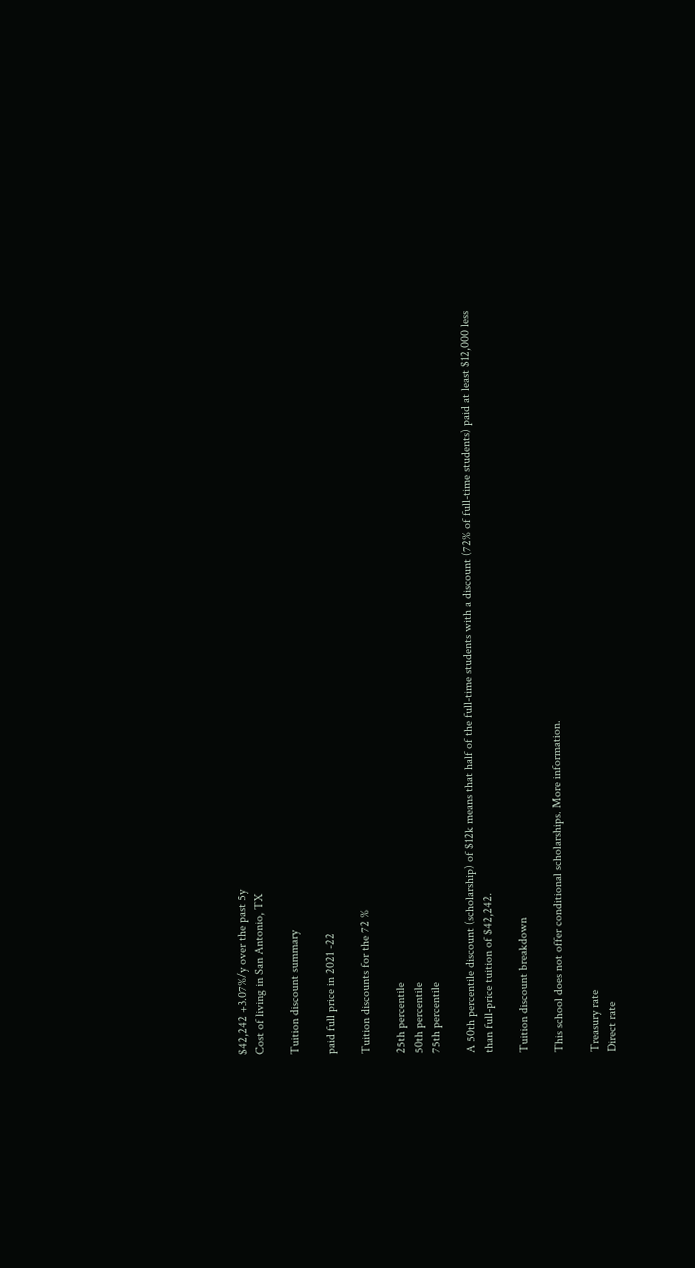$42,242 +3.07%/y over the past 5y
Cost of living in San Antonio, TX

Tuition discount summary

paid full price in 2021 -22

Tuition discounts for the 72 %

25th percentile
50th percentile
75th percentile

A 50th percentile discount (scholarship) of $12k means that half of the full-time students with a discount (72% of full-time students) paid at least $12,000 less than full-price tuition of $42,242.

Tuition discount breakdown

This school does not offer conditional scholarships. More information.

Treasury rate
Direct rate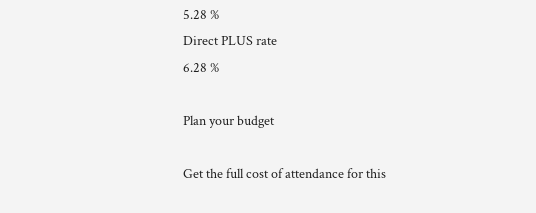5.28 %
Direct PLUS rate
6.28 %

Plan your budget

Get the full cost of attendance for this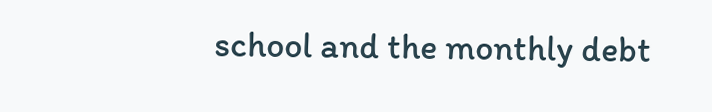school and the monthly debt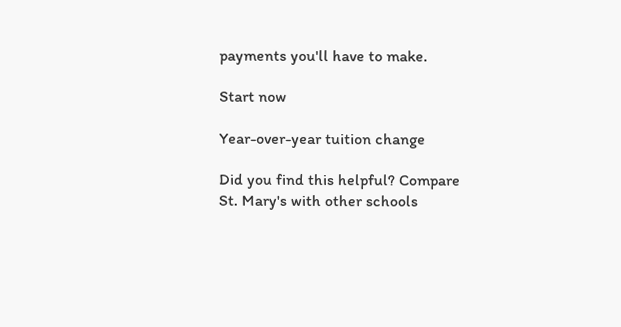payments you'll have to make.

Start now

Year-over-year tuition change

Did you find this helpful? Compare St. Mary's with other schools